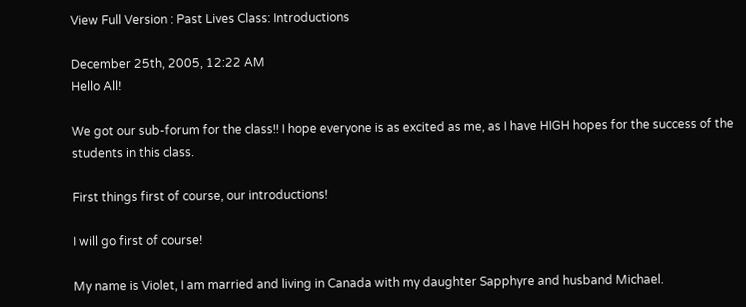View Full Version : Past Lives Class: Introductions

December 25th, 2005, 12:22 AM
Hello All!

We got our sub-forum for the class!! I hope everyone is as excited as me, as I have HIGH hopes for the success of the students in this class.

First things first of course, our introductions!

I will go first of course!

My name is Violet, I am married and living in Canada with my daughter Sapphyre and husband Michael.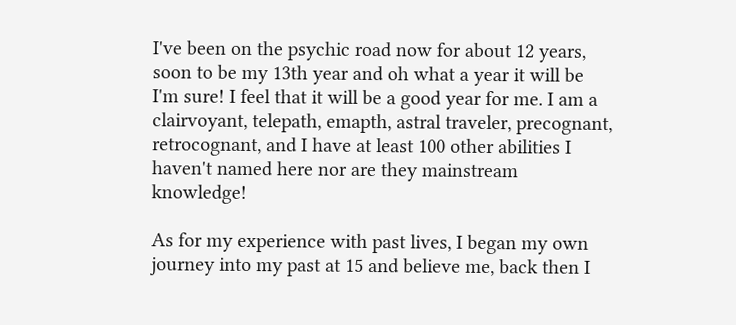I've been on the psychic road now for about 12 years, soon to be my 13th year and oh what a year it will be I'm sure! I feel that it will be a good year for me. I am a clairvoyant, telepath, emapth, astral traveler, precognant, retrocognant, and I have at least 100 other abilities I haven't named here nor are they mainstream knowledge!

As for my experience with past lives, I began my own journey into my past at 15 and believe me, back then I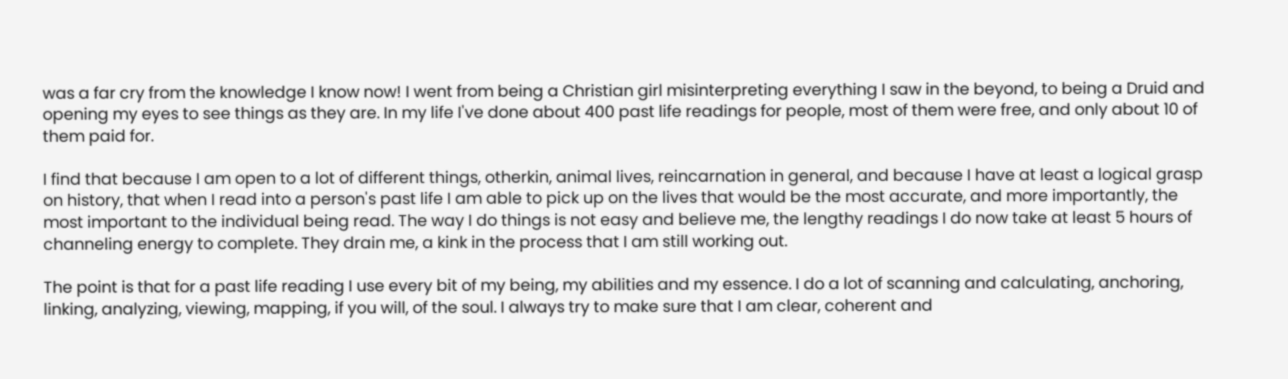was a far cry from the knowledge I know now! I went from being a Christian girl misinterpreting everything I saw in the beyond, to being a Druid and opening my eyes to see things as they are. In my life I've done about 400 past life readings for people, most of them were free, and only about 10 of them paid for.

I find that because I am open to a lot of different things, otherkin, animal lives, reincarnation in general, and because I have at least a logical grasp on history, that when I read into a person's past life I am able to pick up on the lives that would be the most accurate, and more importantly, the most important to the individual being read. The way I do things is not easy and believe me, the lengthy readings I do now take at least 5 hours of channeling energy to complete. They drain me, a kink in the process that I am still working out.

The point is that for a past life reading I use every bit of my being, my abilities and my essence. I do a lot of scanning and calculating, anchoring, linking, analyzing, viewing, mapping, if you will, of the soul. I always try to make sure that I am clear, coherent and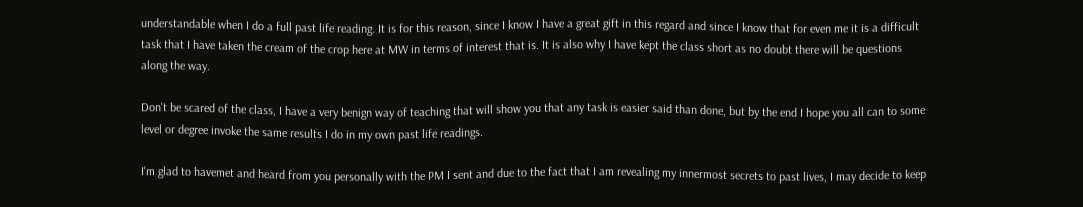understandable when I do a full past life reading. It is for this reason, since I know I have a great gift in this regard and since I know that for even me it is a difficult task that I have taken the cream of the crop here at MW in terms of interest that is. It is also why I have kept the class short as no doubt there will be questions along the way.

Don't be scared of the class, I have a very benign way of teaching that will show you that any task is easier said than done, but by the end I hope you all can to some level or degree invoke the same results I do in my own past life readings.

I'm glad to havemet and heard from you personally with the PM I sent and due to the fact that I am revealing my innermost secrets to past lives, I may decide to keep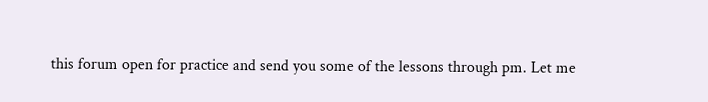this forum open for practice and send you some of the lessons through pm. Let me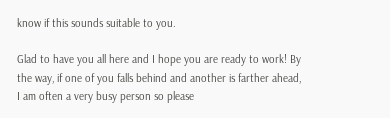know if this sounds suitable to you.

Glad to have you all here and I hope you are ready to work! By the way, if one of you falls behind and another is farther ahead, I am often a very busy person so please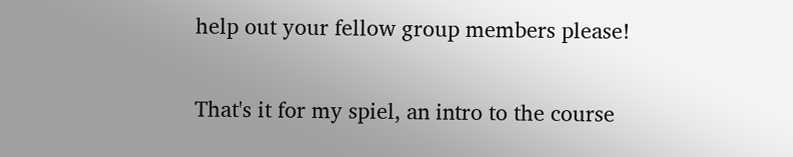help out your fellow group members please!

That's it for my spiel, an intro to the course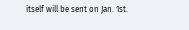itself will be sent on Jan. 1st.